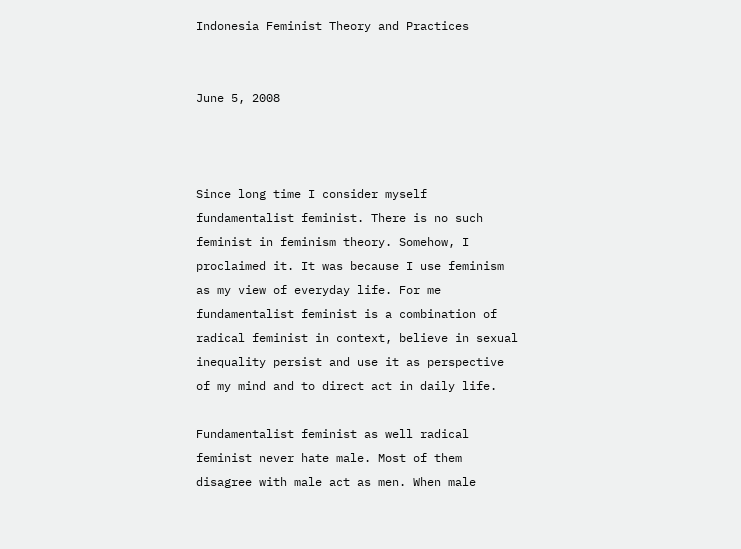Indonesia Feminist Theory and Practices


June 5, 2008



Since long time I consider myself fundamentalist feminist. There is no such feminist in feminism theory. Somehow, I proclaimed it. It was because I use feminism as my view of everyday life. For me fundamentalist feminist is a combination of radical feminist in context, believe in sexual inequality persist and use it as perspective of my mind and to direct act in daily life.

Fundamentalist feminist as well radical feminist never hate male. Most of them disagree with male act as men. When male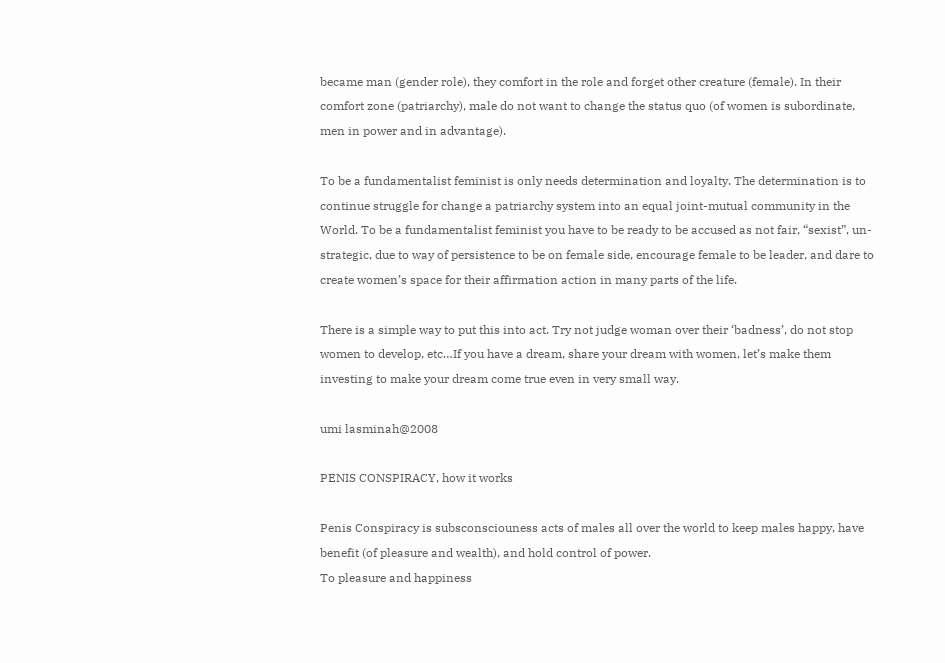became man (gender role), they comfort in the role and forget other creature (female). In their comfort zone (patriarchy), male do not want to change the status quo (of women is subordinate, men in power and in advantage).

To be a fundamentalist feminist is only needs determination and loyalty. The determination is to continue struggle for change a patriarchy system into an equal joint-mutual community in the World. To be a fundamentalist feminist you have to be ready to be accused as not fair, “sexist”, un-strategic, due to way of persistence to be on female side, encourage female to be leader, and dare to create women’s space for their affirmation action in many parts of the life.

There is a simple way to put this into act. Try not judge woman over their ‘badness’, do not stop women to develop, etc…If you have a dream, share your dream with women, let’s make them investing to make your dream come true even in very small way.

umi lasminah@2008

PENIS CONSPIRACY, how it works

Penis Conspiracy is subsconsciouness acts of males all over the world to keep males happy, have benefit (of pleasure and wealth), and hold control of power.
To pleasure and happiness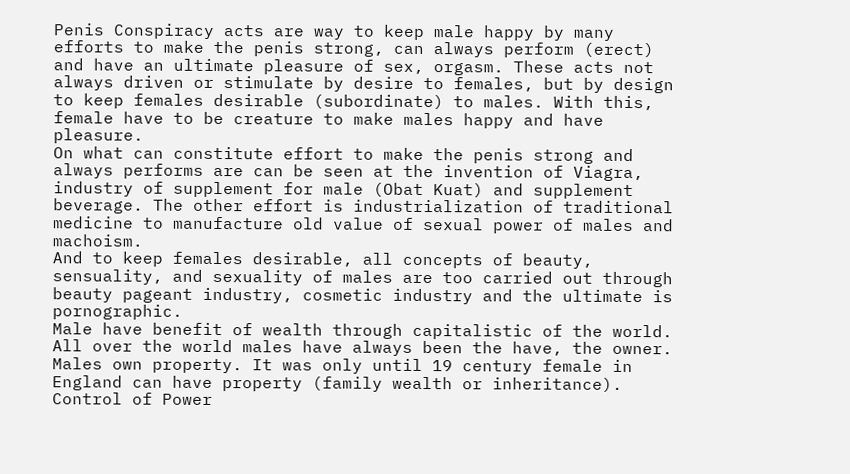Penis Conspiracy acts are way to keep male happy by many efforts to make the penis strong, can always perform (erect) and have an ultimate pleasure of sex, orgasm. These acts not always driven or stimulate by desire to females, but by design to keep females desirable (subordinate) to males. With this, female have to be creature to make males happy and have pleasure.
On what can constitute effort to make the penis strong and always performs are can be seen at the invention of Viagra, industry of supplement for male (Obat Kuat) and supplement beverage. The other effort is industrialization of traditional medicine to manufacture old value of sexual power of males and machoism.
And to keep females desirable, all concepts of beauty, sensuality, and sexuality of males are too carried out through beauty pageant industry, cosmetic industry and the ultimate is pornographic.
Male have benefit of wealth through capitalistic of the world. All over the world males have always been the have, the owner. Males own property. It was only until 19 century female in England can have property (family wealth or inheritance).
Control of Power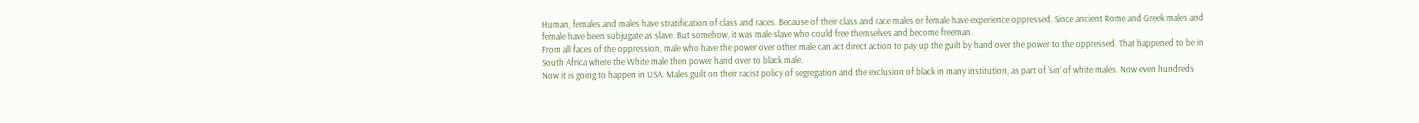Human, females and males have stratification of class and races. Because of their class and race males or female have experience oppressed. Since ancient Rome and Greek males and female have been subjugate as slave. But somehow, it was male slave who could free themselves and become freeman.
From all faces of the oppression, male who have the power over other male can act direct action to pay up the guilt by hand over the power to the oppressed. That happened to be in South Africa where the White male then power hand over to black male.
Now it is going to happen in USA. Males guilt on their racist policy of segregation and the exclusion of black in many institution, as part of ‘sin’ of white males. Now even hundreds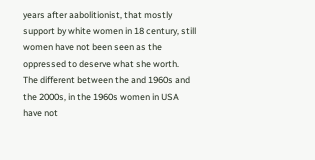years after aabolitionist, that mostly support by white women in 18 century, still women have not been seen as the oppressed to deserve what she worth.
The different between the and 1960s and the 2000s, in the 1960s women in USA have not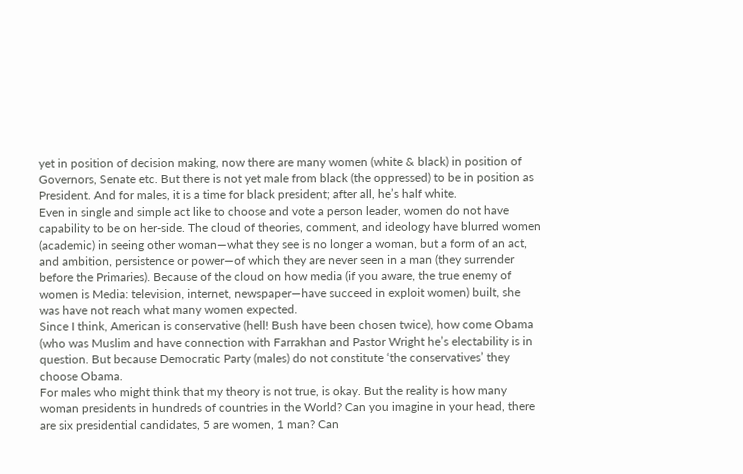yet in position of decision making, now there are many women (white & black) in position of Governors, Senate etc. But there is not yet male from black (the oppressed) to be in position as President. And for males, it is a time for black president; after all, he’s half white.
Even in single and simple act like to choose and vote a person leader, women do not have capability to be on her-side. The cloud of theories, comment, and ideology have blurred women (academic) in seeing other woman—what they see is no longer a woman, but a form of an act, and ambition, persistence or power—of which they are never seen in a man (they surrender before the Primaries). Because of the cloud on how media (if you aware, the true enemy of women is Media: television, internet, newspaper—have succeed in exploit women) built, she was have not reach what many women expected.
Since I think, American is conservative (hell! Bush have been chosen twice), how come Obama (who was Muslim and have connection with Farrakhan and Pastor Wright he’s electability is in question. But because Democratic Party (males) do not constitute ‘the conservatives’ they choose Obama.
For males who might think that my theory is not true, is okay. But the reality is how many woman presidents in hundreds of countries in the World? Can you imagine in your head, there are six presidential candidates, 5 are women, 1 man? Can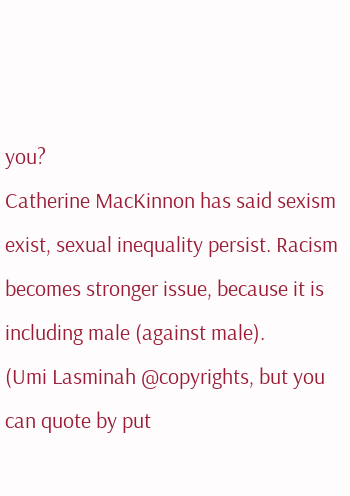you?
Catherine MacKinnon has said sexism exist, sexual inequality persist. Racism becomes stronger issue, because it is including male (against male).
(Umi Lasminah @copyrights, but you can quote by put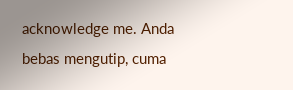acknowledge me. Anda bebas mengutip, cuma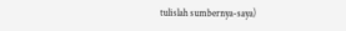tulislah sumbernya-saya)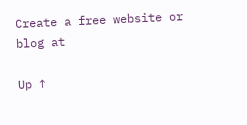Create a free website or blog at

Up ↑